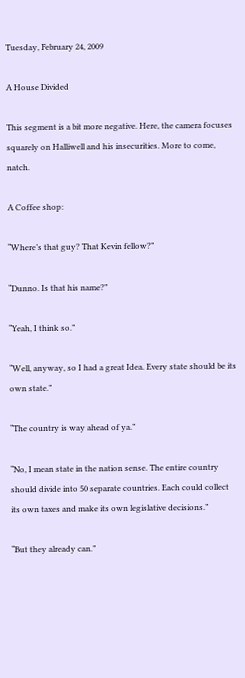Tuesday, February 24, 2009

A House Divided

This segment is a bit more negative. Here, the camera focuses squarely on Halliwell and his insecurities. More to come, natch.

A Coffee shop:

“Where’s that guy? That Kevin fellow?”

“Dunno. Is that his name?”

“Yeah, I think so.”

“Well, anyway, so I had a great Idea. Every state should be its own state.”

“The country is way ahead of ya.”

“No, I mean state in the nation sense. The entire country should divide into 50 separate countries. Each could collect its own taxes and make its own legislative decisions.”

“But they already can.”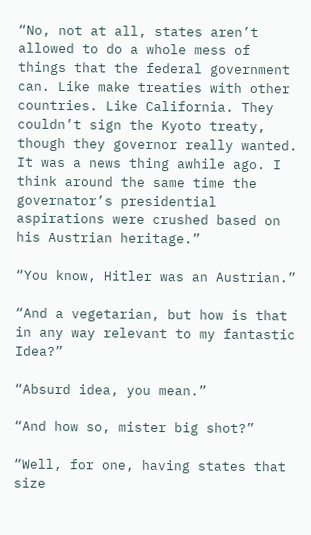“No, not at all, states aren’t allowed to do a whole mess of things that the federal government can. Like make treaties with other countries. Like California. They couldn’t sign the Kyoto treaty, though they governor really wanted. It was a news thing awhile ago. I think around the same time the governator’s presidential aspirations were crushed based on his Austrian heritage.”

“You know, Hitler was an Austrian.”

“And a vegetarian, but how is that in any way relevant to my fantastic Idea?”

“Absurd idea, you mean.”

“And how so, mister big shot?”

“Well, for one, having states that size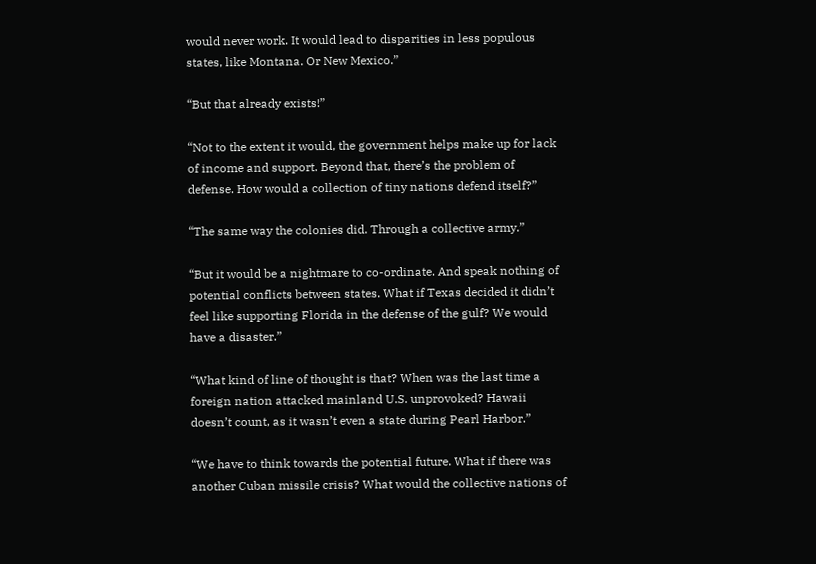would never work. It would lead to disparities in less populous states, like Montana. Or New Mexico.”

“But that already exists!”

“Not to the extent it would, the government helps make up for lack of income and support. Beyond that, there’s the problem of defense. How would a collection of tiny nations defend itself?”

“The same way the colonies did. Through a collective army.”

“But it would be a nightmare to co-ordinate. And speak nothing of potential conflicts between states. What if Texas decided it didn’t feel like supporting Florida in the defense of the gulf? We would have a disaster.”

“What kind of line of thought is that? When was the last time a foreign nation attacked mainland U.S. unprovoked? Hawaii doesn’t count, as it wasn’t even a state during Pearl Harbor.”

“We have to think towards the potential future. What if there was another Cuban missile crisis? What would the collective nations of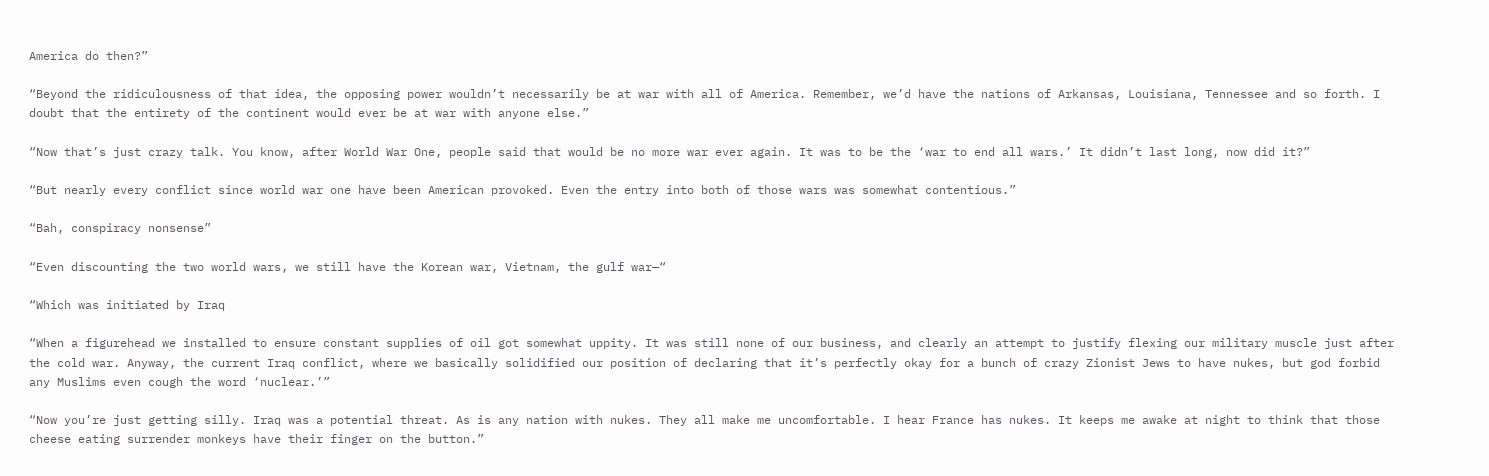America do then?”

“Beyond the ridiculousness of that idea, the opposing power wouldn’t necessarily be at war with all of America. Remember, we’d have the nations of Arkansas, Louisiana, Tennessee and so forth. I doubt that the entirety of the continent would ever be at war with anyone else.”

“Now that’s just crazy talk. You know, after World War One, people said that would be no more war ever again. It was to be the ‘war to end all wars.’ It didn’t last long, now did it?”

“But nearly every conflict since world war one have been American provoked. Even the entry into both of those wars was somewhat contentious.”

“Bah, conspiracy nonsense”

“Even discounting the two world wars, we still have the Korean war, Vietnam, the gulf war—“

“Which was initiated by Iraq

“When a figurehead we installed to ensure constant supplies of oil got somewhat uppity. It was still none of our business, and clearly an attempt to justify flexing our military muscle just after the cold war. Anyway, the current Iraq conflict, where we basically solidified our position of declaring that it’s perfectly okay for a bunch of crazy Zionist Jews to have nukes, but god forbid any Muslims even cough the word ‘nuclear.’”

“Now you’re just getting silly. Iraq was a potential threat. As is any nation with nukes. They all make me uncomfortable. I hear France has nukes. It keeps me awake at night to think that those cheese eating surrender monkeys have their finger on the button.”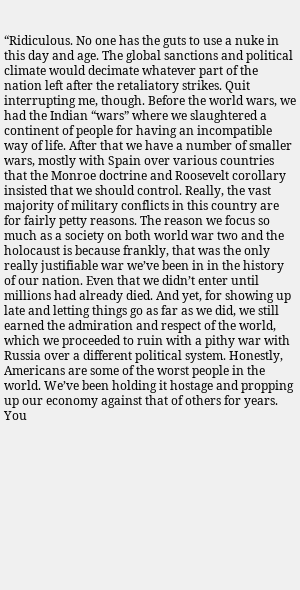“Ridiculous. No one has the guts to use a nuke in this day and age. The global sanctions and political climate would decimate whatever part of the nation left after the retaliatory strikes. Quit interrupting me, though. Before the world wars, we had the Indian “wars” where we slaughtered a continent of people for having an incompatible way of life. After that we have a number of smaller wars, mostly with Spain over various countries that the Monroe doctrine and Roosevelt corollary insisted that we should control. Really, the vast majority of military conflicts in this country are for fairly petty reasons. The reason we focus so much as a society on both world war two and the holocaust is because frankly, that was the only really justifiable war we’ve been in in the history of our nation. Even that we didn’t enter until millions had already died. And yet, for showing up late and letting things go as far as we did, we still earned the admiration and respect of the world, which we proceeded to ruin with a pithy war with Russia over a different political system. Honestly, Americans are some of the worst people in the world. We’ve been holding it hostage and propping up our economy against that of others for years. You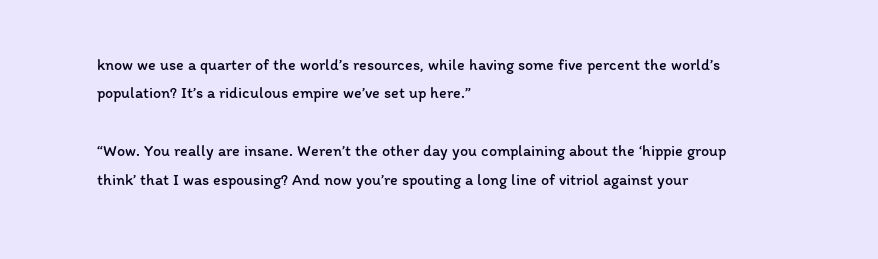know we use a quarter of the world’s resources, while having some five percent the world’s population? It’s a ridiculous empire we’ve set up here.”

“Wow. You really are insane. Weren’t the other day you complaining about the ‘hippie group think’ that I was espousing? And now you’re spouting a long line of vitriol against your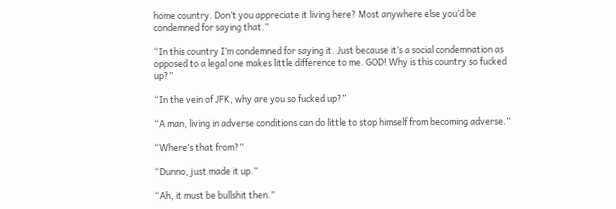home country. Don’t you appreciate it living here? Most anywhere else you’d be condemned for saying that.”

“In this country I’m condemned for saying it. Just because it’s a social condemnation as opposed to a legal one makes little difference to me. GOD! Why is this country so fucked up?”

“In the vein of JFK, why are you so fucked up?”

“A man, living in adverse conditions can do little to stop himself from becoming adverse.”

“Where’s that from?”

“Dunno, just made it up.”

“Ah, it must be bullshit then.”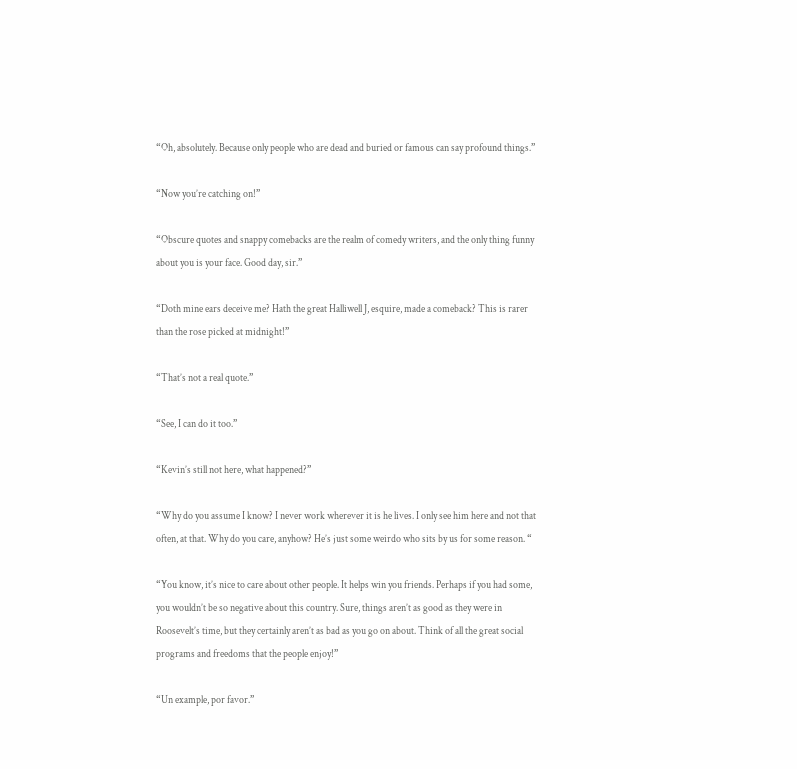“Oh, absolutely. Because only people who are dead and buried or famous can say profound things.”

“Now you’re catching on!”

“Obscure quotes and snappy comebacks are the realm of comedy writers, and the only thing funny about you is your face. Good day, sir.”

“Doth mine ears deceive me? Hath the great Halliwell J, esquire, made a comeback? This is rarer than the rose picked at midnight!”

“That’s not a real quote.”

“See, I can do it too.”

“Kevin’s still not here, what happened?”

“Why do you assume I know? I never work wherever it is he lives. I only see him here and not that often, at that. Why do you care, anyhow? He’s just some weirdo who sits by us for some reason. “

“You know, it’s nice to care about other people. It helps win you friends. Perhaps if you had some, you wouldn’t be so negative about this country. Sure, things aren’t as good as they were in Roosevelt’s time, but they certainly aren’t as bad as you go on about. Think of all the great social programs and freedoms that the people enjoy!”

“Un example, por favor.”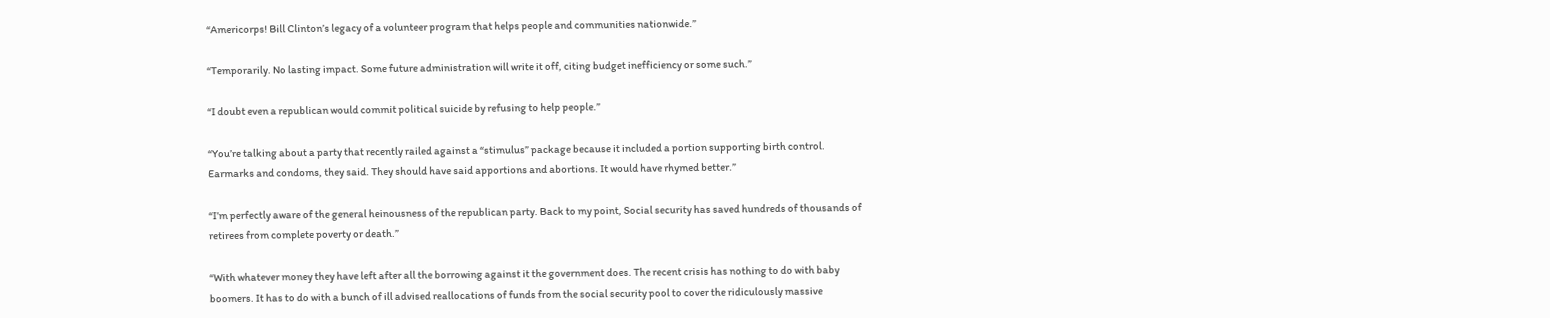“Americorps! Bill Clinton’s legacy of a volunteer program that helps people and communities nationwide.”

“Temporarily. No lasting impact. Some future administration will write it off, citing budget inefficiency or some such.”

“I doubt even a republican would commit political suicide by refusing to help people.”

“You’re talking about a party that recently railed against a “stimulus” package because it included a portion supporting birth control. Earmarks and condoms, they said. They should have said apportions and abortions. It would have rhymed better.”

“I’m perfectly aware of the general heinousness of the republican party. Back to my point, Social security has saved hundreds of thousands of retirees from complete poverty or death.”

“With whatever money they have left after all the borrowing against it the government does. The recent crisis has nothing to do with baby boomers. It has to do with a bunch of ill advised reallocations of funds from the social security pool to cover the ridiculously massive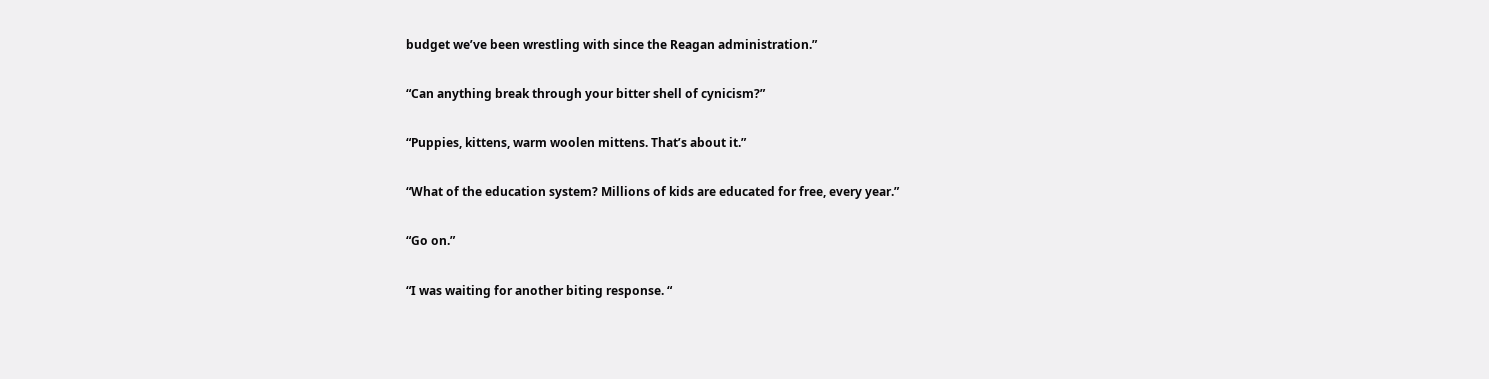budget we’ve been wrestling with since the Reagan administration.”

“Can anything break through your bitter shell of cynicism?”

“Puppies, kittens, warm woolen mittens. That’s about it.”

“What of the education system? Millions of kids are educated for free, every year.”

“Go on.”

“I was waiting for another biting response. “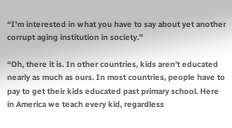“I’m interested in what you have to say about yet another corrupt aging institution in society.”

“Oh, there it is. In other countries, kids aren’t educated nearly as much as ours. In most countries, people have to pay to get their kids educated past primary school. Here in America we teach every kid, regardless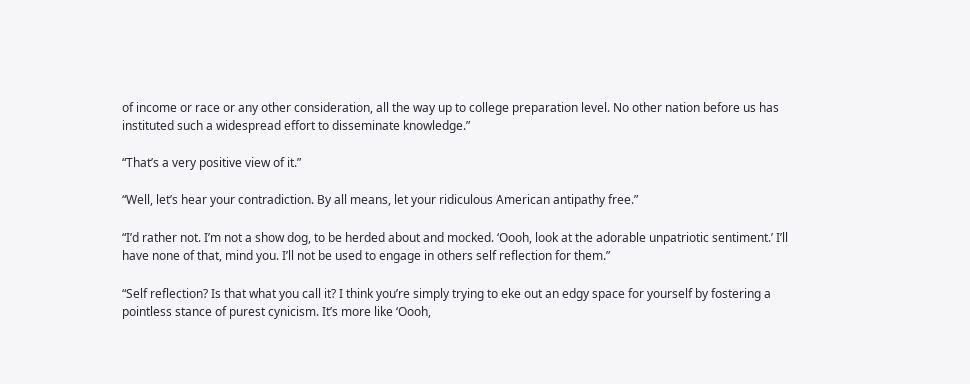of income or race or any other consideration, all the way up to college preparation level. No other nation before us has instituted such a widespread effort to disseminate knowledge.”

“That’s a very positive view of it.”

“Well, let’s hear your contradiction. By all means, let your ridiculous American antipathy free.”

“I’d rather not. I’m not a show dog, to be herded about and mocked. ‘Oooh, look at the adorable unpatriotic sentiment.’ I’ll have none of that, mind you. I’ll not be used to engage in others self reflection for them.”

“Self reflection? Is that what you call it? I think you’re simply trying to eke out an edgy space for yourself by fostering a pointless stance of purest cynicism. It’s more like ‘Oooh,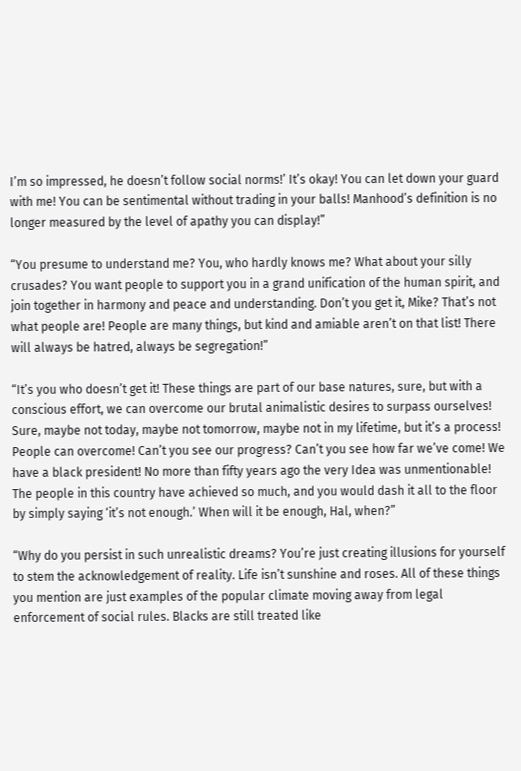I’m so impressed, he doesn’t follow social norms!’ It’s okay! You can let down your guard with me! You can be sentimental without trading in your balls! Manhood’s definition is no longer measured by the level of apathy you can display!”

“You presume to understand me? You, who hardly knows me? What about your silly crusades? You want people to support you in a grand unification of the human spirit, and join together in harmony and peace and understanding. Don’t you get it, Mike? That’s not what people are! People are many things, but kind and amiable aren’t on that list! There will always be hatred, always be segregation!”

“It’s you who doesn’t get it! These things are part of our base natures, sure, but with a conscious effort, we can overcome our brutal animalistic desires to surpass ourselves! Sure, maybe not today, maybe not tomorrow, maybe not in my lifetime, but it’s a process! People can overcome! Can’t you see our progress? Can’t you see how far we’ve come! We have a black president! No more than fifty years ago the very Idea was unmentionable! The people in this country have achieved so much, and you would dash it all to the floor by simply saying ‘it’s not enough.’ When will it be enough, Hal, when?”

“Why do you persist in such unrealistic dreams? You’re just creating illusions for yourself to stem the acknowledgement of reality. Life isn’t sunshine and roses. All of these things you mention are just examples of the popular climate moving away from legal enforcement of social rules. Blacks are still treated like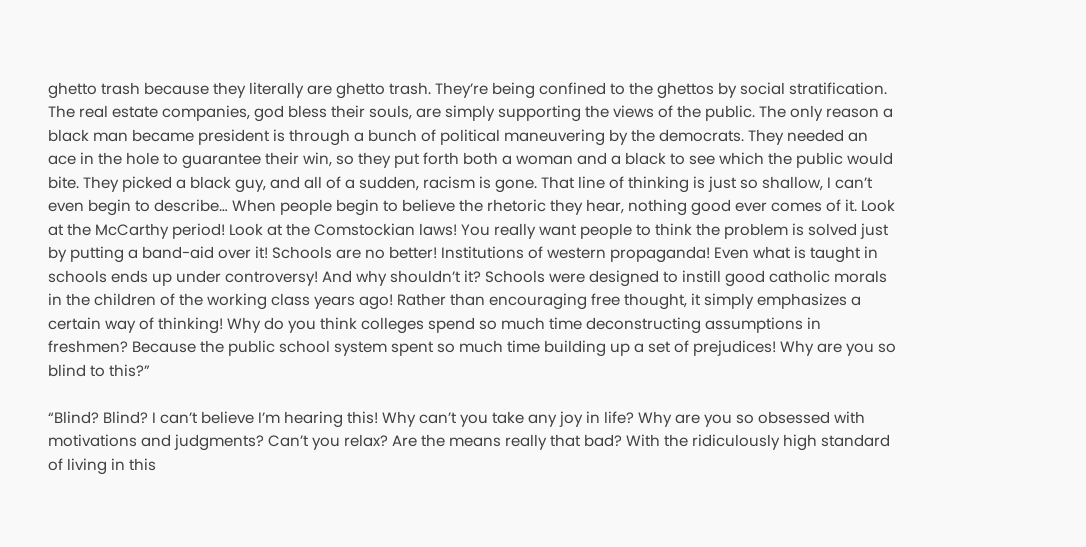ghetto trash because they literally are ghetto trash. They’re being confined to the ghettos by social stratification. The real estate companies, god bless their souls, are simply supporting the views of the public. The only reason a black man became president is through a bunch of political maneuvering by the democrats. They needed an ace in the hole to guarantee their win, so they put forth both a woman and a black to see which the public would bite. They picked a black guy, and all of a sudden, racism is gone. That line of thinking is just so shallow, I can’t even begin to describe… When people begin to believe the rhetoric they hear, nothing good ever comes of it. Look at the McCarthy period! Look at the Comstockian laws! You really want people to think the problem is solved just by putting a band-aid over it! Schools are no better! Institutions of western propaganda! Even what is taught in schools ends up under controversy! And why shouldn’t it? Schools were designed to instill good catholic morals in the children of the working class years ago! Rather than encouraging free thought, it simply emphasizes a certain way of thinking! Why do you think colleges spend so much time deconstructing assumptions in freshmen? Because the public school system spent so much time building up a set of prejudices! Why are you so blind to this?”

“Blind? Blind? I can’t believe I’m hearing this! Why can’t you take any joy in life? Why are you so obsessed with motivations and judgments? Can’t you relax? Are the means really that bad? With the ridiculously high standard of living in this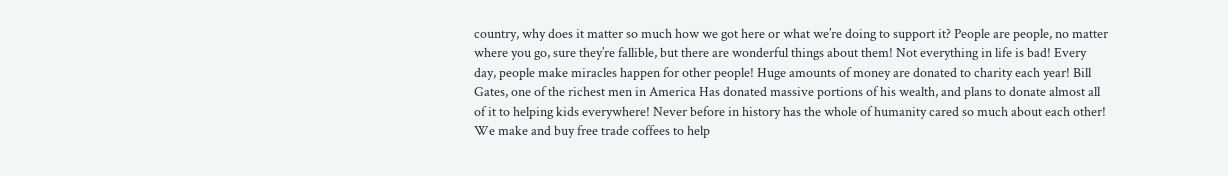country, why does it matter so much how we got here or what we’re doing to support it? People are people, no matter where you go, sure they’re fallible, but there are wonderful things about them! Not everything in life is bad! Every day, people make miracles happen for other people! Huge amounts of money are donated to charity each year! Bill Gates, one of the richest men in America Has donated massive portions of his wealth, and plans to donate almost all of it to helping kids everywhere! Never before in history has the whole of humanity cared so much about each other! We make and buy free trade coffees to help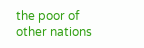the poor of other nations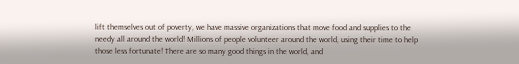lift themselves out of poverty, we have massive organizations that move food and supplies to the needy all around the world! Millions of people volunteer around the world, using their time to help those less fortunate! There are so many good things in the world, and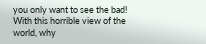you only want to see the bad! With this horrible view of the world, why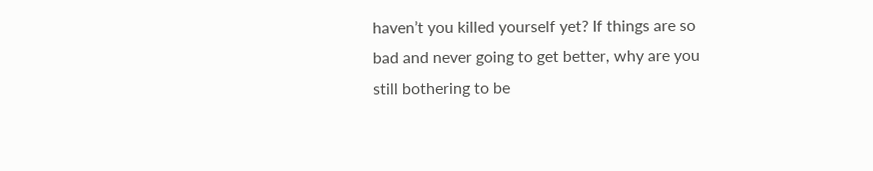haven’t you killed yourself yet? If things are so bad and never going to get better, why are you still bothering to be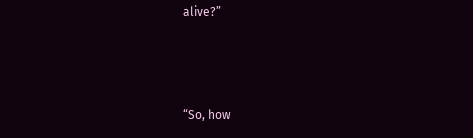alive?”



“So, how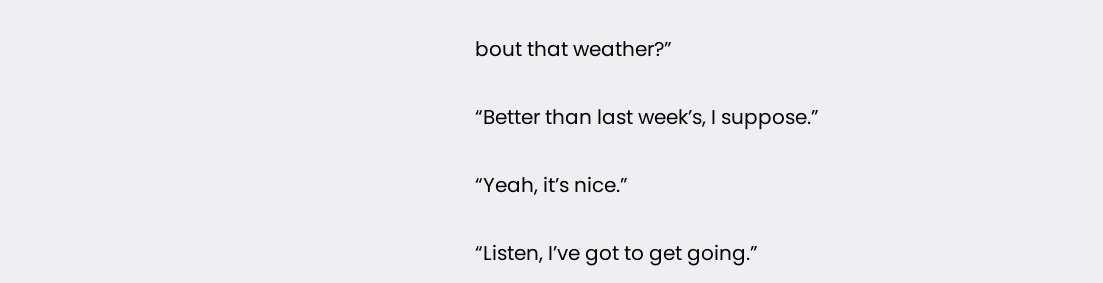bout that weather?”

“Better than last week’s, I suppose.”

“Yeah, it’s nice.”

“Listen, I’ve got to get going.”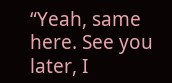“Yeah, same here. See you later, I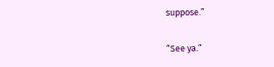suppose.”

“See ya.”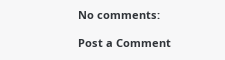No comments:

Post a Comment